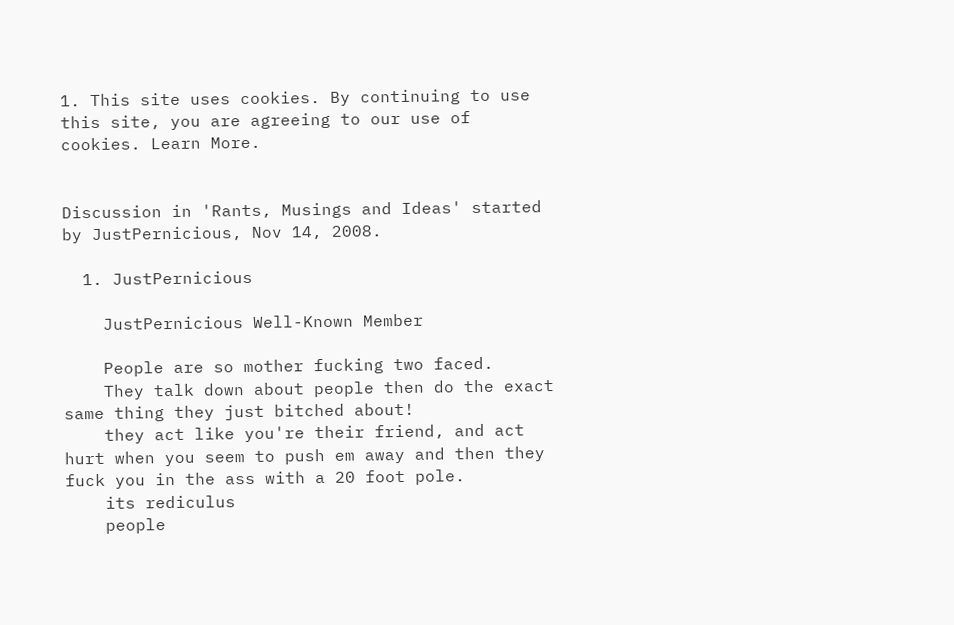1. This site uses cookies. By continuing to use this site, you are agreeing to our use of cookies. Learn More.


Discussion in 'Rants, Musings and Ideas' started by JustPernicious, Nov 14, 2008.

  1. JustPernicious

    JustPernicious Well-Known Member

    People are so mother fucking two faced.
    They talk down about people then do the exact same thing they just bitched about!
    they act like you're their friend, and act hurt when you seem to push em away and then they fuck you in the ass with a 20 foot pole.
    its rediculus
    people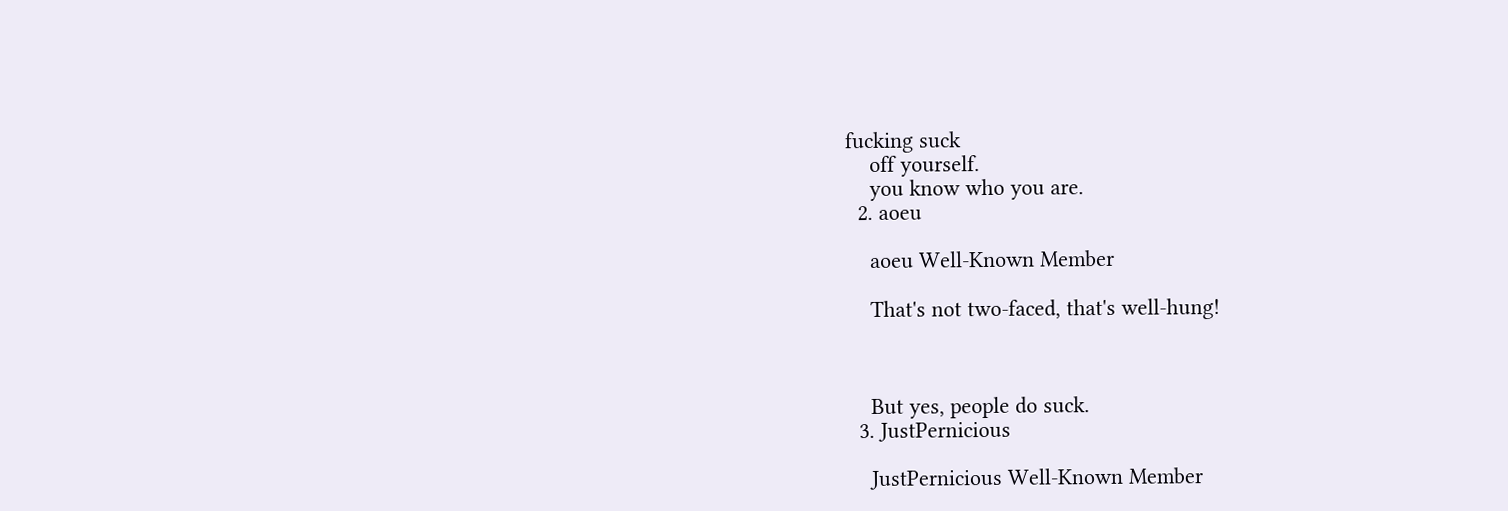fucking suck
    off yourself.
    you know who you are.
  2. aoeu

    aoeu Well-Known Member

    That's not two-faced, that's well-hung!



    But yes, people do suck.
  3. JustPernicious

    JustPernicious Well-Known Member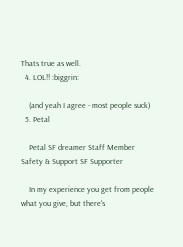Thats true as well.
  4. LOL!! :biggrin:

    (and yeah I agree - most people suck)
  5. Petal

    Petal SF dreamer Staff Member Safety & Support SF Supporter

    In my experience you get from people what you give, but there's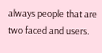always people that are two faced and users.